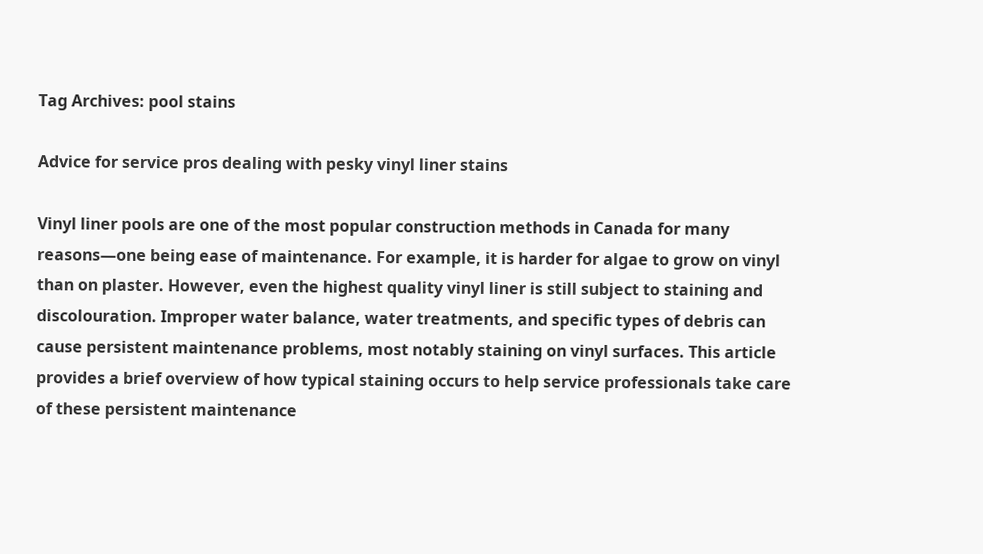Tag Archives: pool stains

Advice for service pros dealing with pesky vinyl liner stains

Vinyl liner pools are one of the most popular construction methods in Canada for many reasons—one being ease of maintenance. For example, it is harder for algae to grow on vinyl than on plaster. However, even the highest quality vinyl liner is still subject to staining and discolouration. Improper water balance, water treatments, and specific types of debris can cause persistent maintenance problems, most notably staining on vinyl surfaces. This article provides a brief overview of how typical staining occurs to help service professionals take care of these persistent maintenance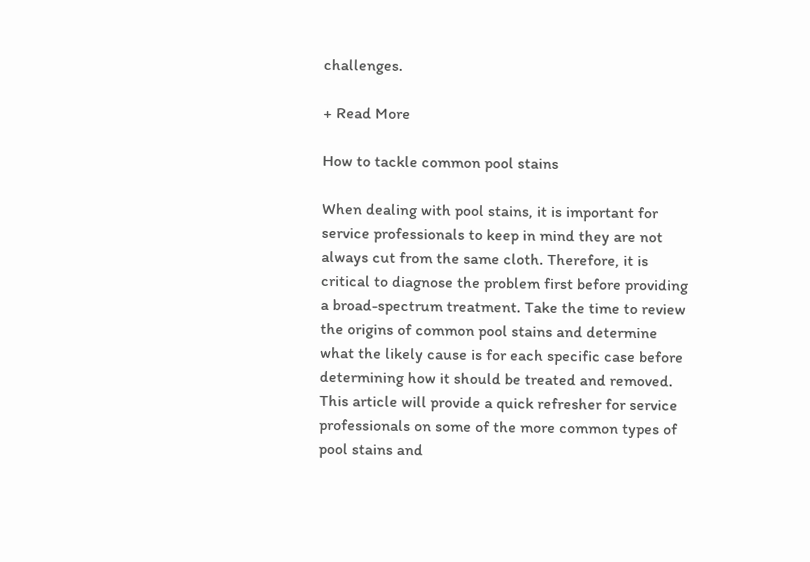challenges.

+ Read More

How to tackle common pool stains

When dealing with pool stains, it is important for service professionals to keep in mind they are not always cut from the same cloth. Therefore, it is critical to diagnose the problem first before providing a broad-spectrum treatment. Take the time to review the origins of common pool stains and determine what the likely cause is for each specific case before determining how it should be treated and removed. This article will provide a quick refresher for service professionals on some of the more common types of pool stains and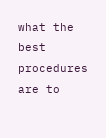what the best procedures are to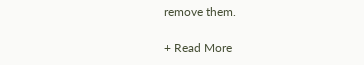remove them.

+ Read More